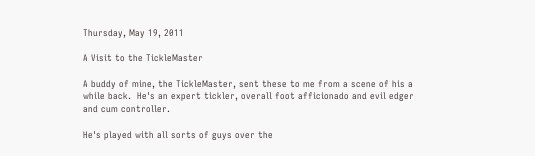Thursday, May 19, 2011

A Visit to the TickleMaster

A buddy of mine, the TickleMaster, sent these to me from a scene of his a while back.  He's an expert tickler, overall foot afficionado and evil edger and cum controller.

He's played with all sorts of guys over the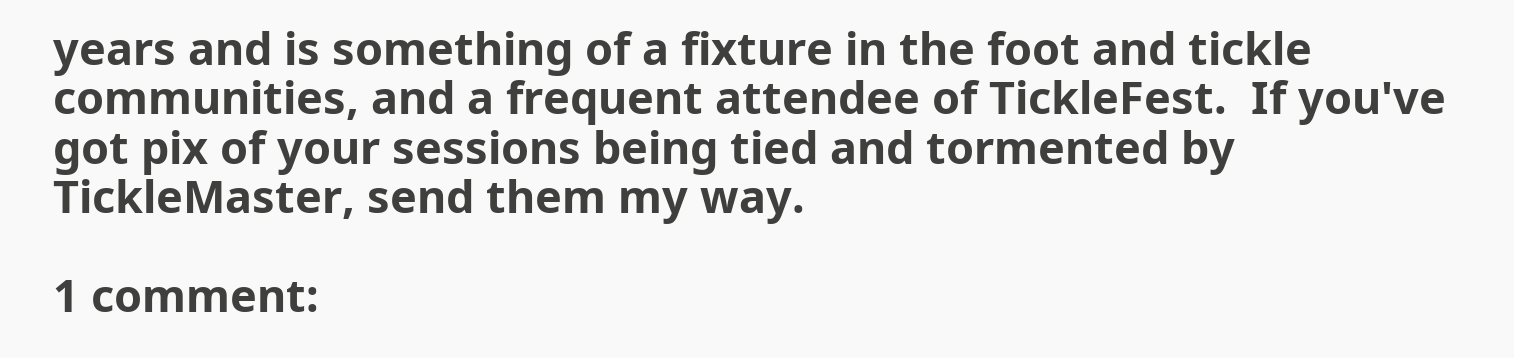years and is something of a fixture in the foot and tickle communities, and a frequent attendee of TickleFest.  If you've got pix of your sessions being tied and tormented by TickleMaster, send them my way.

1 comment: